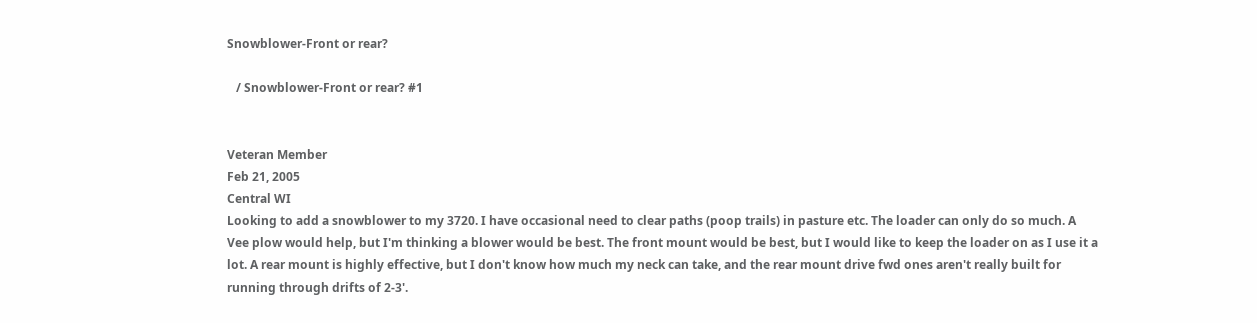Snowblower-Front or rear?

   / Snowblower-Front or rear? #1


Veteran Member
Feb 21, 2005
Central WI
Looking to add a snowblower to my 3720. I have occasional need to clear paths (poop trails) in pasture etc. The loader can only do so much. A Vee plow would help, but I'm thinking a blower would be best. The front mount would be best, but I would like to keep the loader on as I use it a lot. A rear mount is highly effective, but I don't know how much my neck can take, and the rear mount drive fwd ones aren't really built for running through drifts of 2-3'.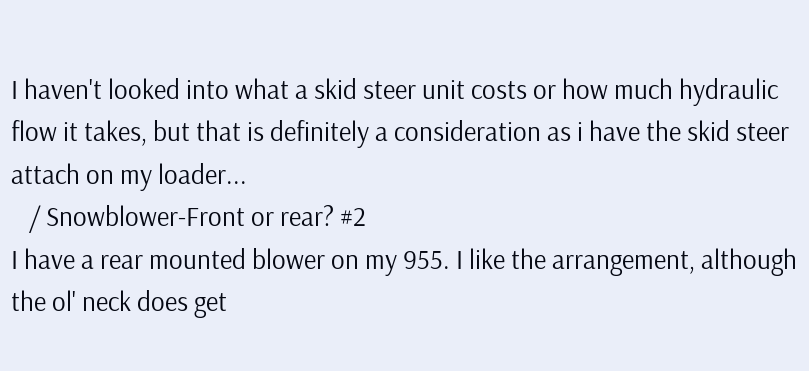I haven't looked into what a skid steer unit costs or how much hydraulic flow it takes, but that is definitely a consideration as i have the skid steer attach on my loader...
   / Snowblower-Front or rear? #2
I have a rear mounted blower on my 955. I like the arrangement, although the ol' neck does get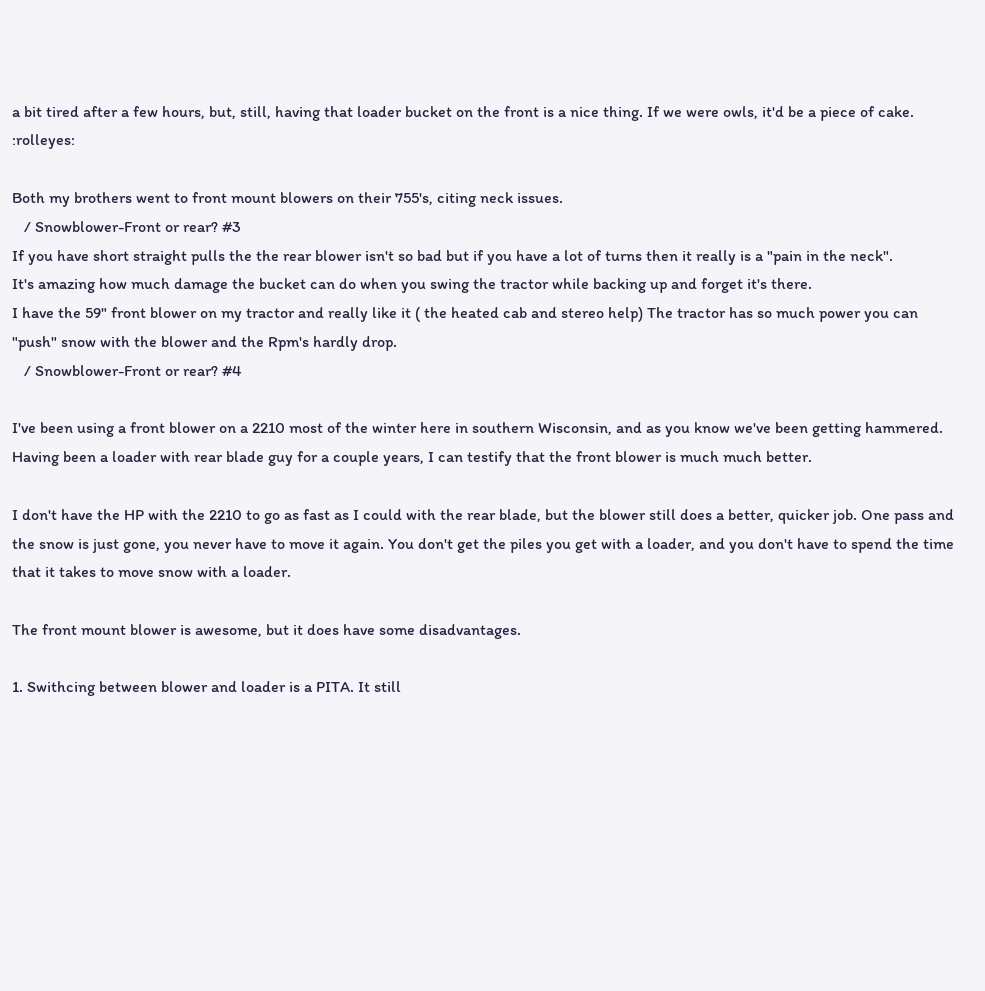a bit tired after a few hours, but, still, having that loader bucket on the front is a nice thing. If we were owls, it'd be a piece of cake. :rolleyes:

Both my brothers went to front mount blowers on their 755's, citing neck issues.
   / Snowblower-Front or rear? #3
If you have short straight pulls the the rear blower isn't so bad but if you have a lot of turns then it really is a "pain in the neck".
It's amazing how much damage the bucket can do when you swing the tractor while backing up and forget it's there.
I have the 59" front blower on my tractor and really like it ( the heated cab and stereo help) The tractor has so much power you can "push" snow with the blower and the Rpm's hardly drop.
   / Snowblower-Front or rear? #4

I've been using a front blower on a 2210 most of the winter here in southern Wisconsin, and as you know we've been getting hammered. Having been a loader with rear blade guy for a couple years, I can testify that the front blower is much much better.

I don't have the HP with the 2210 to go as fast as I could with the rear blade, but the blower still does a better, quicker job. One pass and the snow is just gone, you never have to move it again. You don't get the piles you get with a loader, and you don't have to spend the time that it takes to move snow with a loader.

The front mount blower is awesome, but it does have some disadvantages.

1. Swithcing between blower and loader is a PITA. It still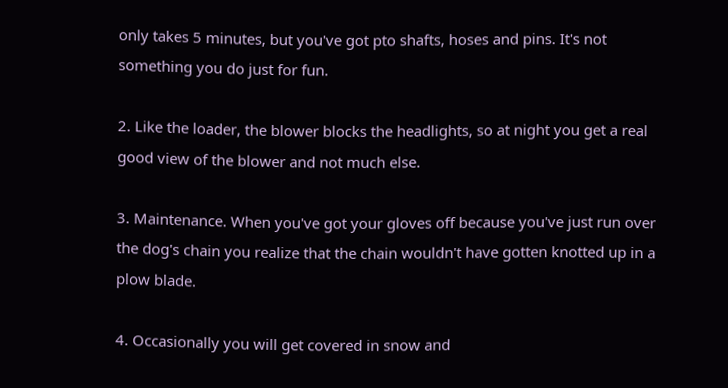only takes 5 minutes, but you've got pto shafts, hoses and pins. It's not something you do just for fun.

2. Like the loader, the blower blocks the headlights, so at night you get a real good view of the blower and not much else.

3. Maintenance. When you've got your gloves off because you've just run over the dog's chain you realize that the chain wouldn't have gotten knotted up in a plow blade.

4. Occasionally you will get covered in snow and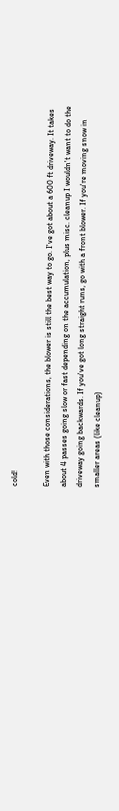cold!

Even with those considerations, the blower is still the best way to go. I've got about a 600 ft driveway. It takes about 4 passes going slow or fast depending on the accumulation, plus misc. cleanup I wouldn't want to do the driveway going backwards. If you've got long straight runs, go with a front blower. If you're moving snow in smaller areas (like cleanup)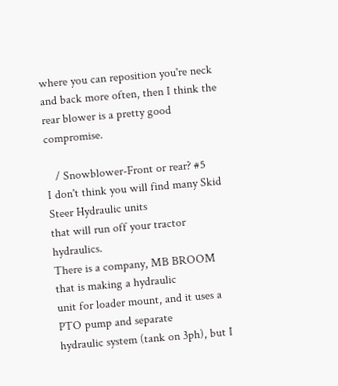where you can reposition you're neck and back more often, then I think the rear blower is a pretty good compromise.

   / Snowblower-Front or rear? #5
I don't think you will find many Skid Steer Hydraulic units
that will run off your tractor hydraulics.
There is a company, MB BROOM that is making a hydraulic
unit for loader mount, and it uses a PTO pump and separate
hydraulic system (tank on 3ph), but I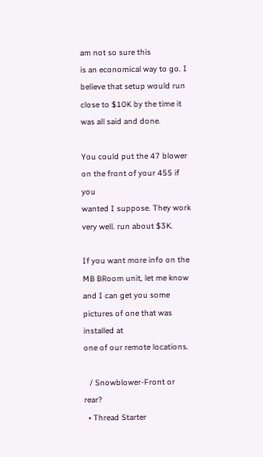am not so sure this
is an economical way to go. I believe that setup would run
close to $10K by the time it was all said and done.

You could put the 47 blower on the front of your 455 if you
wanted I suppose. They work very well. run about $3K.

If you want more info on the MB BRoom unit, let me know
and I can get you some pictures of one that was installed at
one of our remote locations.

   / Snowblower-Front or rear?
  • Thread Starter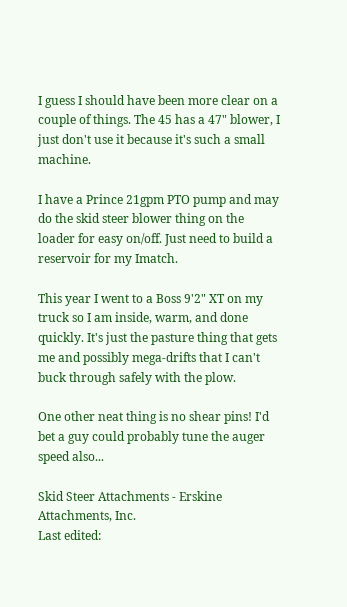I guess I should have been more clear on a couple of things. The 45 has a 47" blower, I just don't use it because it's such a small machine.

I have a Prince 21gpm PTO pump and may do the skid steer blower thing on the loader for easy on/off. Just need to build a reservoir for my Imatch.

This year I went to a Boss 9'2" XT on my truck so I am inside, warm, and done quickly. It's just the pasture thing that gets me and possibly mega-drifts that I can't buck through safely with the plow.

One other neat thing is no shear pins! I'd bet a guy could probably tune the auger speed also...

Skid Steer Attachments - Erskine Attachments, Inc.
Last edited: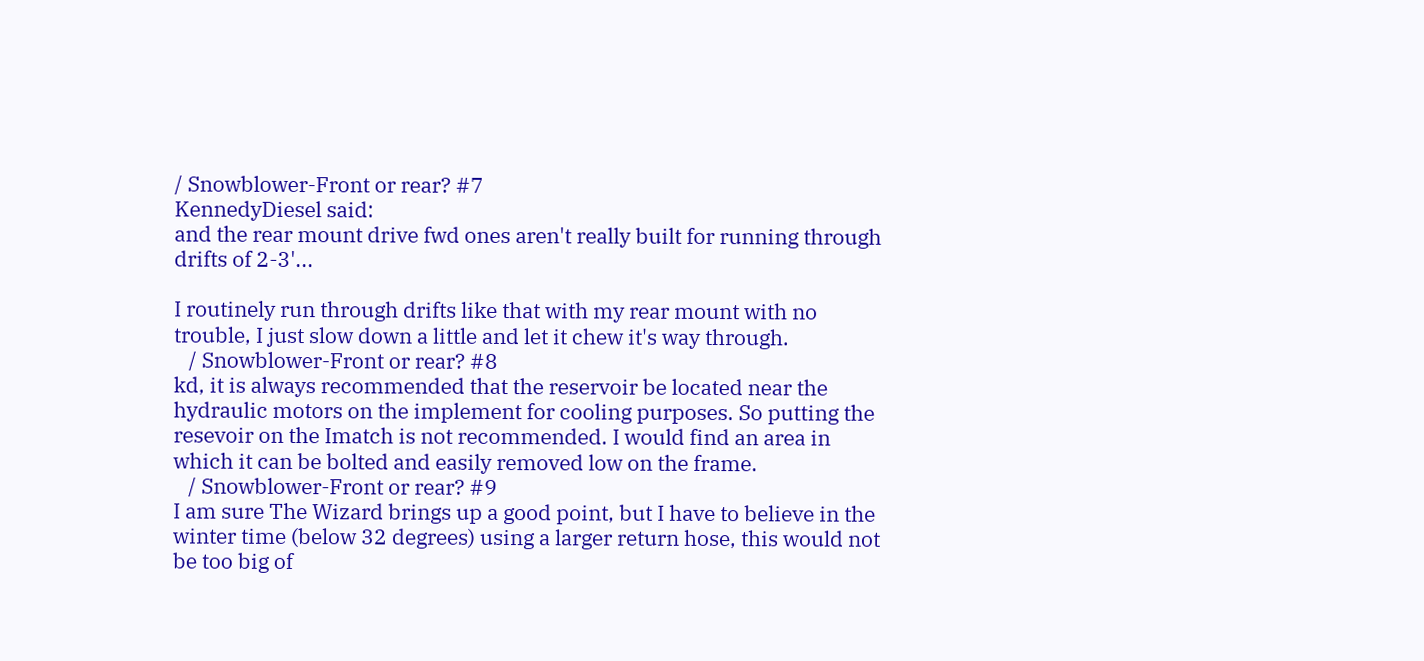/ Snowblower-Front or rear? #7
KennedyDiesel said:
and the rear mount drive fwd ones aren't really built for running through drifts of 2-3'...

I routinely run through drifts like that with my rear mount with no trouble, I just slow down a little and let it chew it's way through.
   / Snowblower-Front or rear? #8
kd, it is always recommended that the reservoir be located near the hydraulic motors on the implement for cooling purposes. So putting the resevoir on the Imatch is not recommended. I would find an area in which it can be bolted and easily removed low on the frame.
   / Snowblower-Front or rear? #9
I am sure The Wizard brings up a good point, but I have to believe in the winter time (below 32 degrees) using a larger return hose, this would not be too big of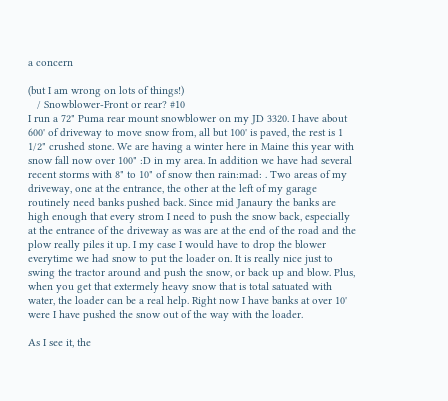a concern

(but I am wrong on lots of things!)
   / Snowblower-Front or rear? #10
I run a 72" Puma rear mount snowblower on my JD 3320. I have about 600' of driveway to move snow from, all but 100' is paved, the rest is 1 1/2" crushed stone. We are having a winter here in Maine this year with snow fall now over 100" :D in my area. In addition we have had several recent storms with 8" to 10" of snow then rain:mad: . Two areas of my driveway, one at the entrance, the other at the left of my garage routinely need banks pushed back. Since mid Janaury the banks are high enough that every strom I need to push the snow back, especially at the entrance of the driveway as was are at the end of the road and the plow really piles it up. I my case I would have to drop the blower everytime we had snow to put the loader on. It is really nice just to swing the tractor around and push the snow, or back up and blow. Plus, when you get that extermely heavy snow that is total satuated with water, the loader can be a real help. Right now I have banks at over 10' were I have pushed the snow out of the way with the loader.

As I see it, the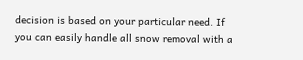decision is based on your particular need. If you can easily handle all snow removal with a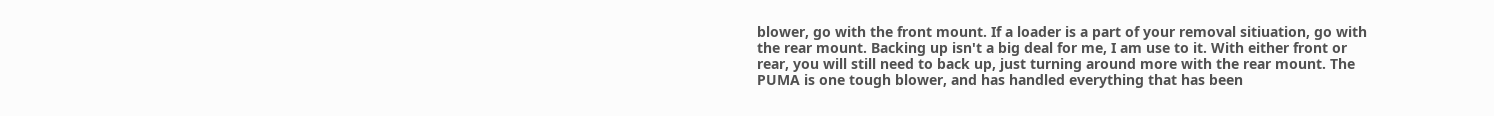blower, go with the front mount. If a loader is a part of your removal sitiuation, go with the rear mount. Backing up isn't a big deal for me, I am use to it. With either front or rear, you will still need to back up, just turning around more with the rear mount. The PUMA is one tough blower, and has handled everything that has been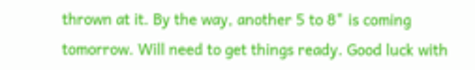thrown at it. By the way, another 5 to 8" is coming tomorrow. Will need to get things ready. Good luck with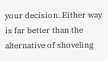your decision. Either way is far better than the alternative of shoveling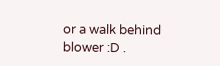or a walk behind blower :D .